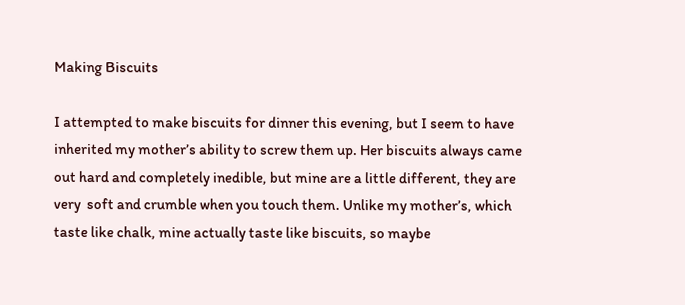Making Biscuits

I attempted to make biscuits for dinner this evening, but I seem to have inherited my mother’s ability to screw them up. Her biscuits always came out hard and completely inedible, but mine are a little different, they are very  soft and crumble when you touch them. Unlike my mother’s, which taste like chalk, mine actually taste like biscuits, so maybe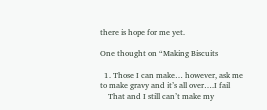there is hope for me yet.

One thought on “Making Biscuits

  1. Those I can make… however, ask me to make gravy and it’s all over….I fail
    That and I still can’t make my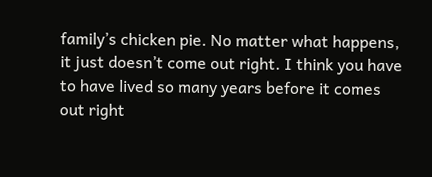family’s chicken pie. No matter what happens, it just doesn’t come out right. I think you have to have lived so many years before it comes out right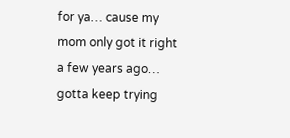for ya… cause my mom only got it right a few years ago… gotta keep trying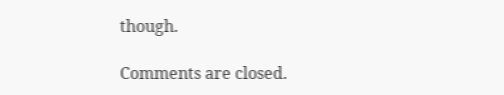though.

Comments are closed.